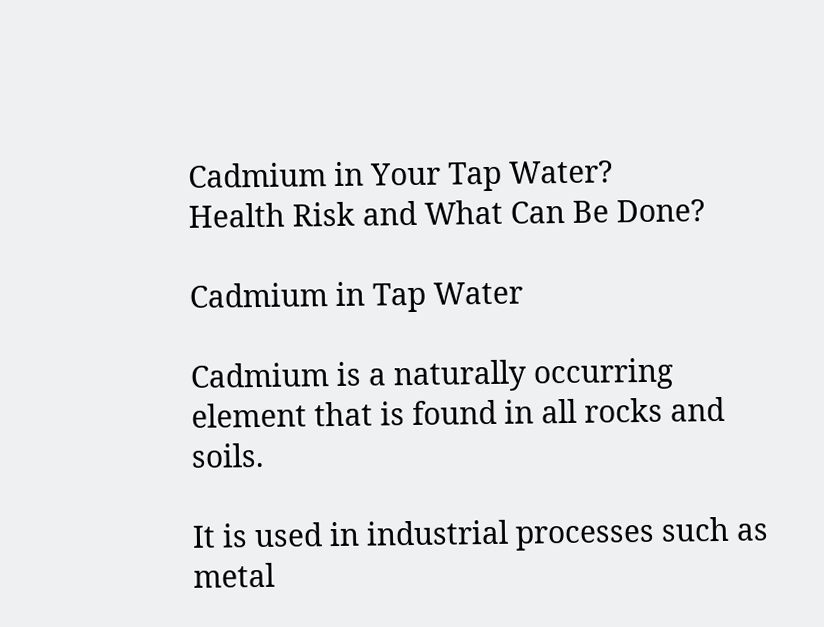Cadmium in Your Tap Water?
Health Risk and What Can Be Done?

Cadmium in Tap Water

Cadmium is a naturally occurring element that is found in all rocks and soils.

It is used in industrial processes such as metal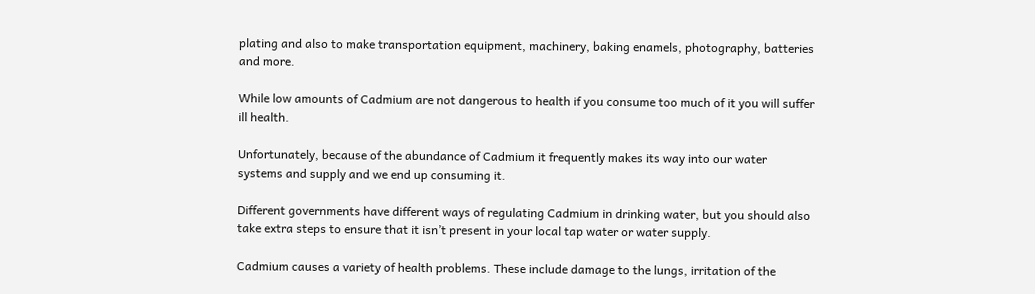plating and also to make transportation equipment, machinery, baking enamels, photography, batteries and more.

While low amounts of Cadmium are not dangerous to health if you consume too much of it you will suffer ill health.

Unfortunately, because of the abundance of Cadmium it frequently makes its way into our water systems and supply and we end up consuming it.

Different governments have different ways of regulating Cadmium in drinking water, but you should also take extra steps to ensure that it isn’t present in your local tap water or water supply.

Cadmium causes a variety of health problems. These include damage to the lungs, irritation of the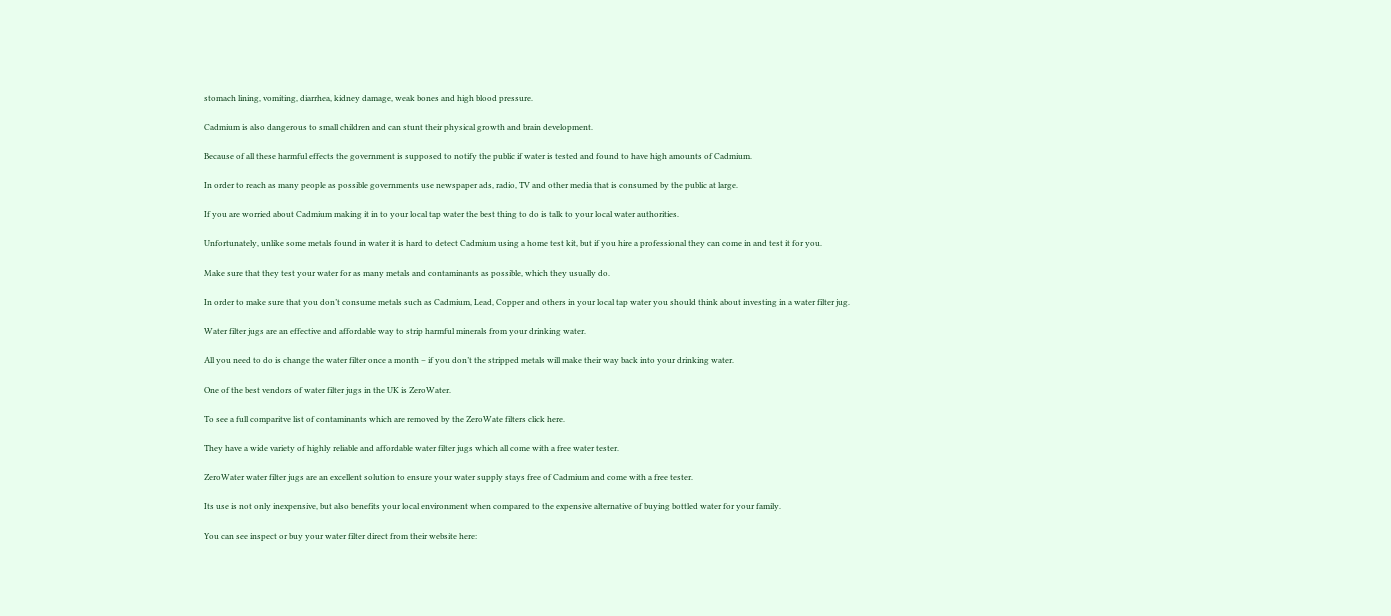stomach lining, vomiting, diarrhea, kidney damage, weak bones and high blood pressure.

Cadmium is also dangerous to small children and can stunt their physical growth and brain development.

Because of all these harmful effects the government is supposed to notify the public if water is tested and found to have high amounts of Cadmium.

In order to reach as many people as possible governments use newspaper ads, radio, TV and other media that is consumed by the public at large.

If you are worried about Cadmium making it in to your local tap water the best thing to do is talk to your local water authorities.

Unfortunately, unlike some metals found in water it is hard to detect Cadmium using a home test kit, but if you hire a professional they can come in and test it for you.

Make sure that they test your water for as many metals and contaminants as possible, which they usually do.

In order to make sure that you don’t consume metals such as Cadmium, Lead, Copper and others in your local tap water you should think about investing in a water filter jug.

Water filter jugs are an effective and affordable way to strip harmful minerals from your drinking water.

All you need to do is change the water filter once a month – if you don’t the stripped metals will make their way back into your drinking water.

One of the best vendors of water filter jugs in the UK is ZeroWater.

To see a full comparitve list of contaminants which are removed by the ZeroWate filters click here.

They have a wide variety of highly reliable and affordable water filter jugs which all come with a free water tester.

ZeroWater water filter jugs are an excellent solution to ensure your water supply stays free of Cadmium and come with a free tester.

Its use is not only inexpensive, but also benefits your local environment when compared to the expensive alternative of buying bottled water for your family.

You can see inspect or buy your water filter direct from their website here: